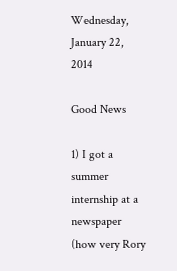Wednesday, January 22, 2014

Good News

1) I got a summer internship at a newspaper  (how very Rory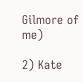Gilmore of me)

2) Kate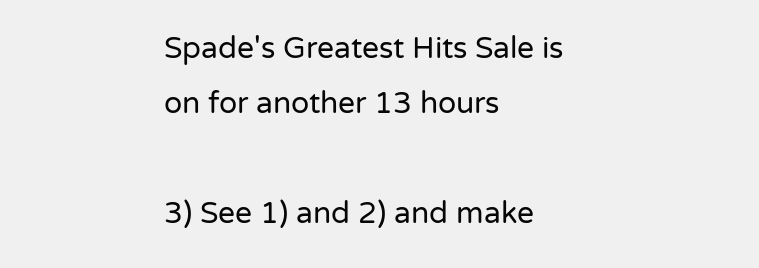Spade's Greatest Hits Sale is on for another 13 hours

3) See 1) and 2) and make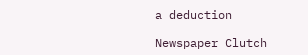a deduction

Newspaper Clutch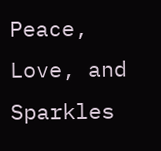Peace, Love, and Sparkles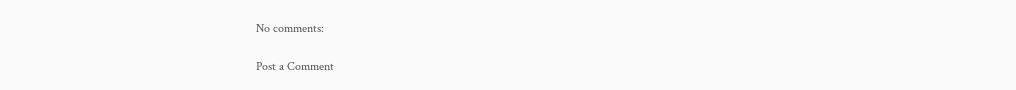No comments:

Post a Comment